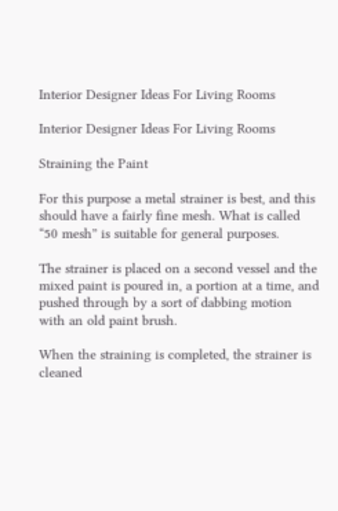Interior Designer Ideas For Living Rooms

Interior Designer Ideas For Living Rooms

Straining the Paint

For this purpose a metal strainer is best, and this should have a fairly fine mesh. What is called “50 mesh” is suitable for general purposes.

The strainer is placed on a second vessel and the mixed paint is poured in, a portion at a time, and pushed through by a sort of dabbing motion with an old paint brush.

When the straining is completed, the strainer is cleaned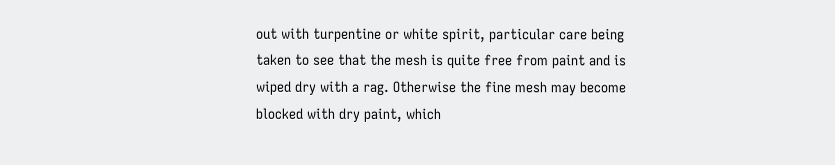out with turpentine or white spirit, particular care being taken to see that the mesh is quite free from paint and is wiped dry with a rag. Otherwise the fine mesh may become blocked with dry paint, which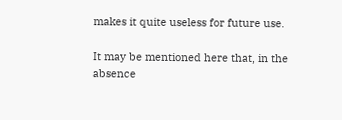makes it quite useless for future use.

It may be mentioned here that, in the absence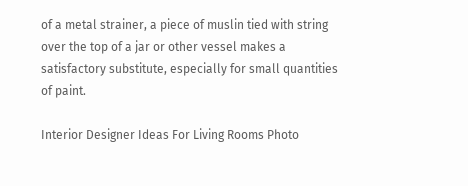of a metal strainer, a piece of muslin tied with string over the top of a jar or other vessel makes a satisfactory substitute, especially for small quantities of paint.

Interior Designer Ideas For Living Rooms Photo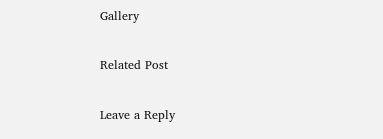Gallery

Related Post

Leave a Reply